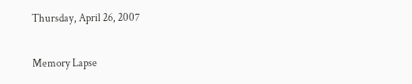Thursday, April 26, 2007

Memory Lapse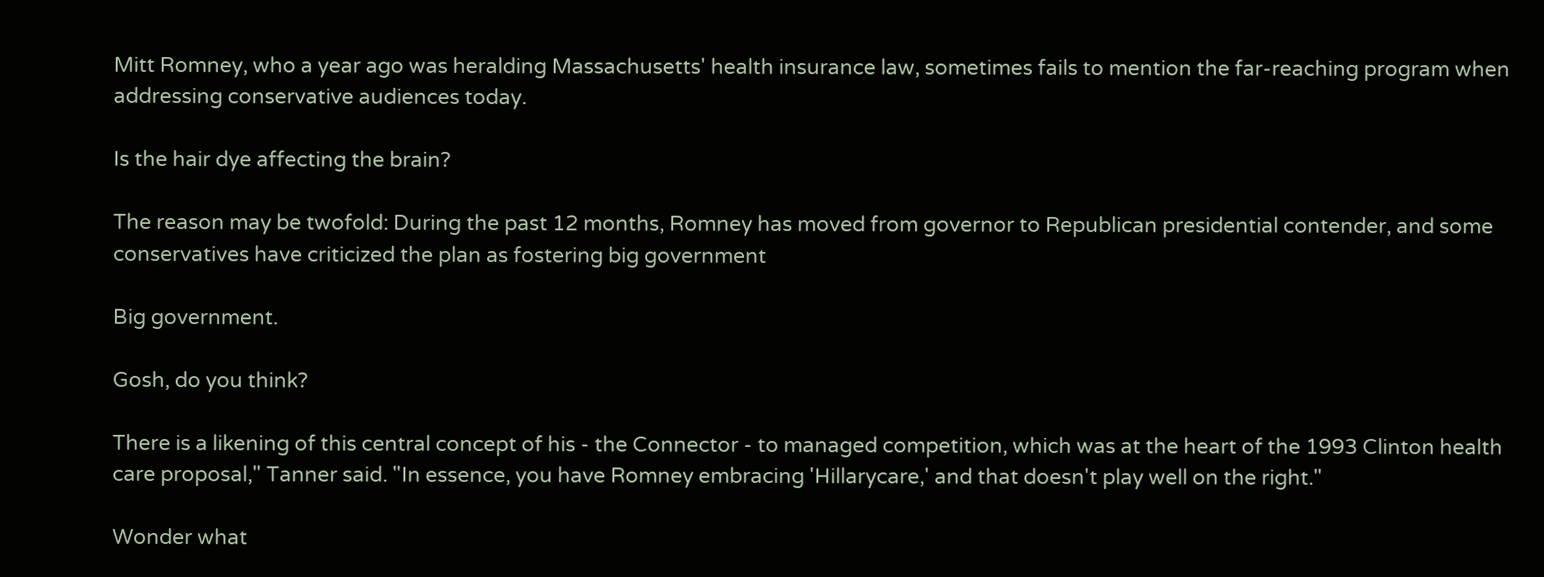Mitt Romney, who a year ago was heralding Massachusetts' health insurance law, sometimes fails to mention the far-reaching program when addressing conservative audiences today.

Is the hair dye affecting the brain?

The reason may be twofold: During the past 12 months, Romney has moved from governor to Republican presidential contender, and some conservatives have criticized the plan as fostering big government

Big government.

Gosh, do you think?

There is a likening of this central concept of his - the Connector - to managed competition, which was at the heart of the 1993 Clinton health care proposal," Tanner said. "In essence, you have Romney embracing 'Hillarycare,' and that doesn't play well on the right."

Wonder what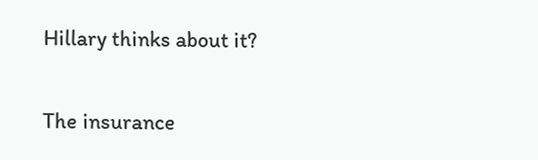Hillary thinks about it?

The insurance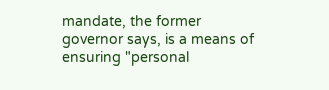mandate, the former governor says, is a means of ensuring "personal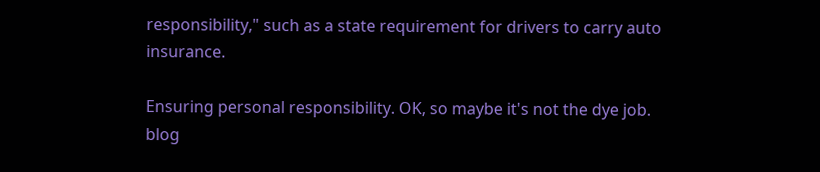responsibility," such as a state requirement for drivers to carry auto insurance.

Ensuring personal responsibility. OK, so maybe it's not the dye job.
blog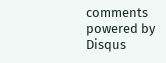comments powered by Disqus